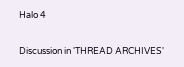Halo 4

Discussion in 'THREAD ARCHIVES'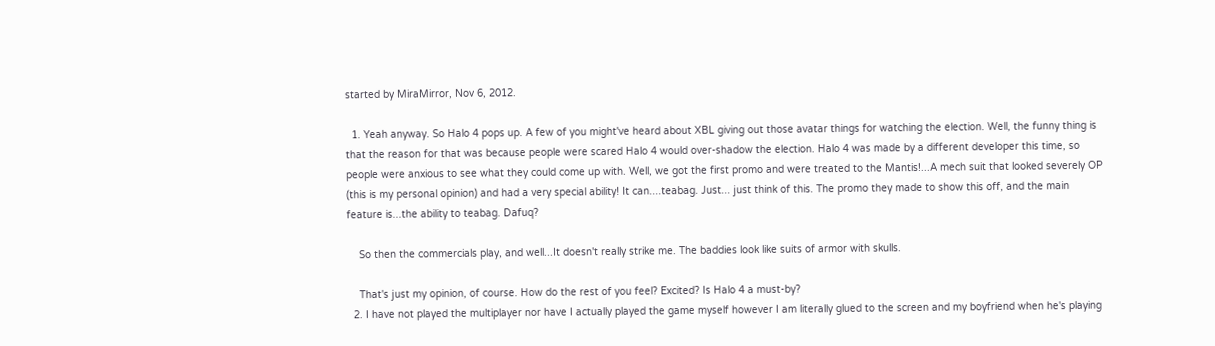started by MiraMirror, Nov 6, 2012.

  1. Yeah anyway. So Halo 4 pops up. A few of you might've heard about XBL giving out those avatar things for watching the election. Well, the funny thing is that the reason for that was because people were scared Halo 4 would over-shadow the election. Halo 4 was made by a different developer this time, so people were anxious to see what they could come up with. Well, we got the first promo and were treated to the Mantis!...A mech suit that looked severely OP (this is my personal opinion) and had a very special ability! It can....teabag. Just... just think of this. The promo they made to show this off, and the main feature is...the ability to teabag. Dafuq?

    So then the commercials play, and well...It doesn't really strike me. The baddies look like suits of armor with skulls.

    That's just my opinion, of course. How do the rest of you feel? Excited? Is Halo 4 a must-by?
  2. I have not played the multiplayer nor have I actually played the game myself however I am literally glued to the screen and my boyfriend when he's playing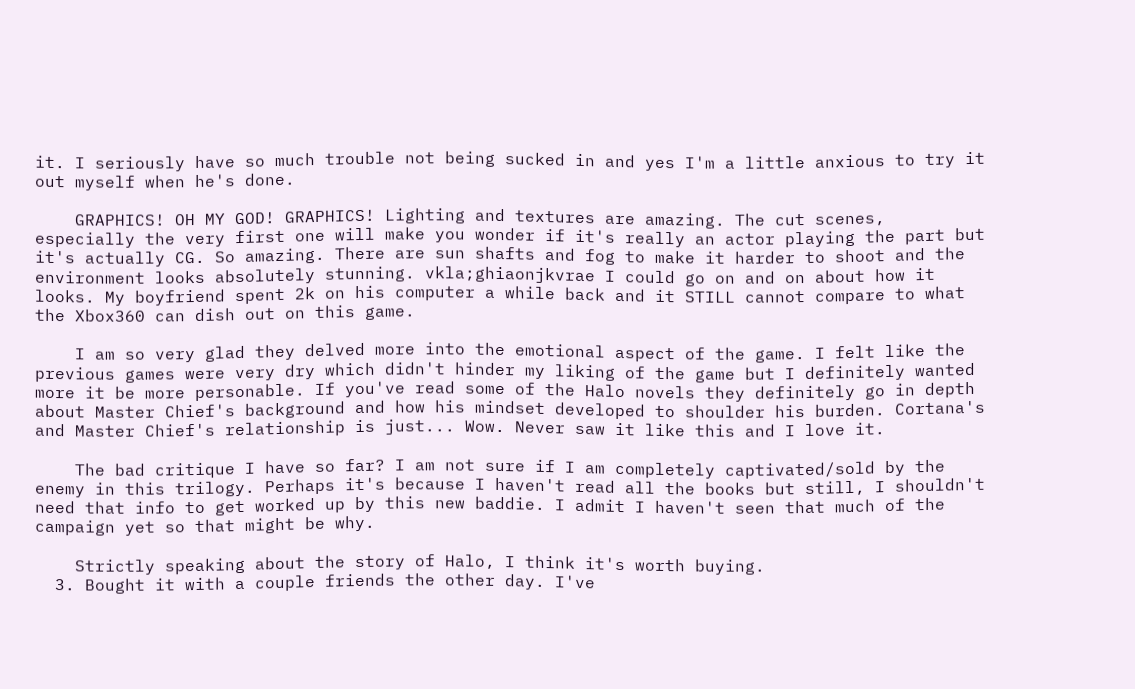it. I seriously have so much trouble not being sucked in and yes I'm a little anxious to try it out myself when he's done.

    GRAPHICS! OH MY GOD! GRAPHICS! Lighting and textures are amazing. The cut scenes, especially the very first one will make you wonder if it's really an actor playing the part but it's actually CG. So amazing. There are sun shafts and fog to make it harder to shoot and the environment looks absolutely stunning. vkla;ghiaonjkvrae I could go on and on about how it looks. My boyfriend spent 2k on his computer a while back and it STILL cannot compare to what the Xbox360 can dish out on this game.

    I am so very glad they delved more into the emotional aspect of the game. I felt like the previous games were very dry which didn't hinder my liking of the game but I definitely wanted more it be more personable. If you've read some of the Halo novels they definitely go in depth about Master Chief's background and how his mindset developed to shoulder his burden. Cortana's and Master Chief's relationship is just... Wow. Never saw it like this and I love it.

    The bad critique I have so far? I am not sure if I am completely captivated/sold by the enemy in this trilogy. Perhaps it's because I haven't read all the books but still, I shouldn't need that info to get worked up by this new baddie. I admit I haven't seen that much of the campaign yet so that might be why.

    Strictly speaking about the story of Halo, I think it's worth buying.
  3. Bought it with a couple friends the other day. I've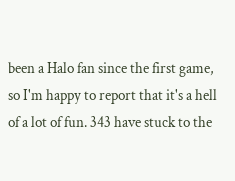been a Halo fan since the first game, so I'm happy to report that it's a hell of a lot of fun. 343 have stuck to the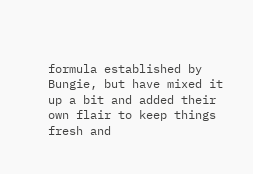formula established by Bungie, but have mixed it up a bit and added their own flair to keep things fresh and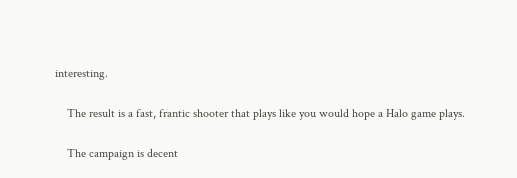interesting.

    The result is a fast, frantic shooter that plays like you would hope a Halo game plays.

    The campaign is decent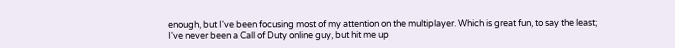enough, but I've been focusing most of my attention on the multiplayer. Which is great fun, to say the least; I've never been a Call of Duty online guy, but hit me up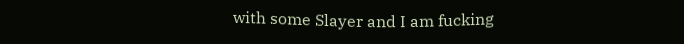with some Slayer and I am fucking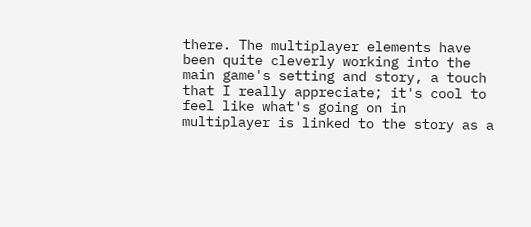there. The multiplayer elements have been quite cleverly working into the main game's setting and story, a touch that I really appreciate; it's cool to feel like what's going on in multiplayer is linked to the story as a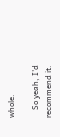whole.

    So yeah, I'd recommend it.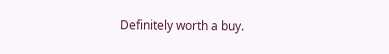Definitely worth a buy.